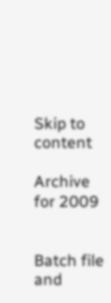Skip to content

Archive for 2009


Batch file and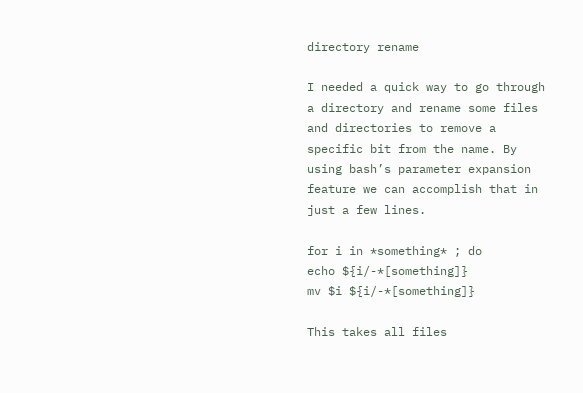directory rename

I needed a quick way to go through a directory and rename some files and directories to remove a specific bit from the name. By using bash’s parameter expansion feature we can accomplish that in just a few lines.

for i in *something* ; do
echo ${i/-*[something]}
mv $i ${i/-*[something]}

This takes all files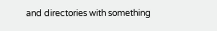and directories with something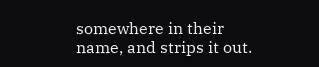somewhere in their name, and strips it out.